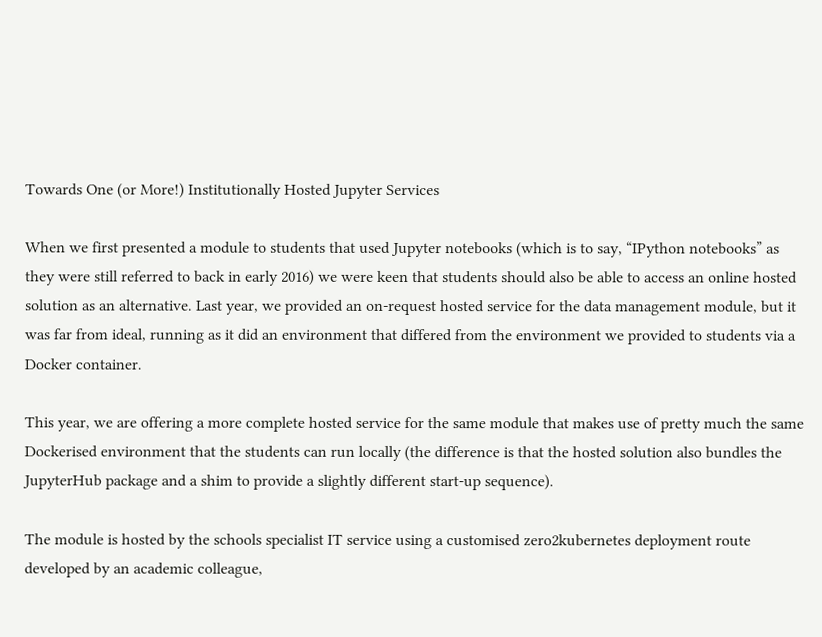Towards One (or More!) Institutionally Hosted Jupyter Services

When we first presented a module to students that used Jupyter notebooks (which is to say, “IPython notebooks” as they were still referred to back in early 2016) we were keen that students should also be able to access an online hosted solution as an alternative. Last year, we provided an on-request hosted service for the data management module, but it was far from ideal, running as it did an environment that differed from the environment we provided to students via a Docker container.

This year, we are offering a more complete hosted service for the same module that makes use of pretty much the same Dockerised environment that the students can run locally (the difference is that the hosted solution also bundles the JupyterHub package and a shim to provide a slightly different start-up sequence).

The module is hosted by the schools specialist IT service using a customised zero2kubernetes deployment route developed by an academic colleague,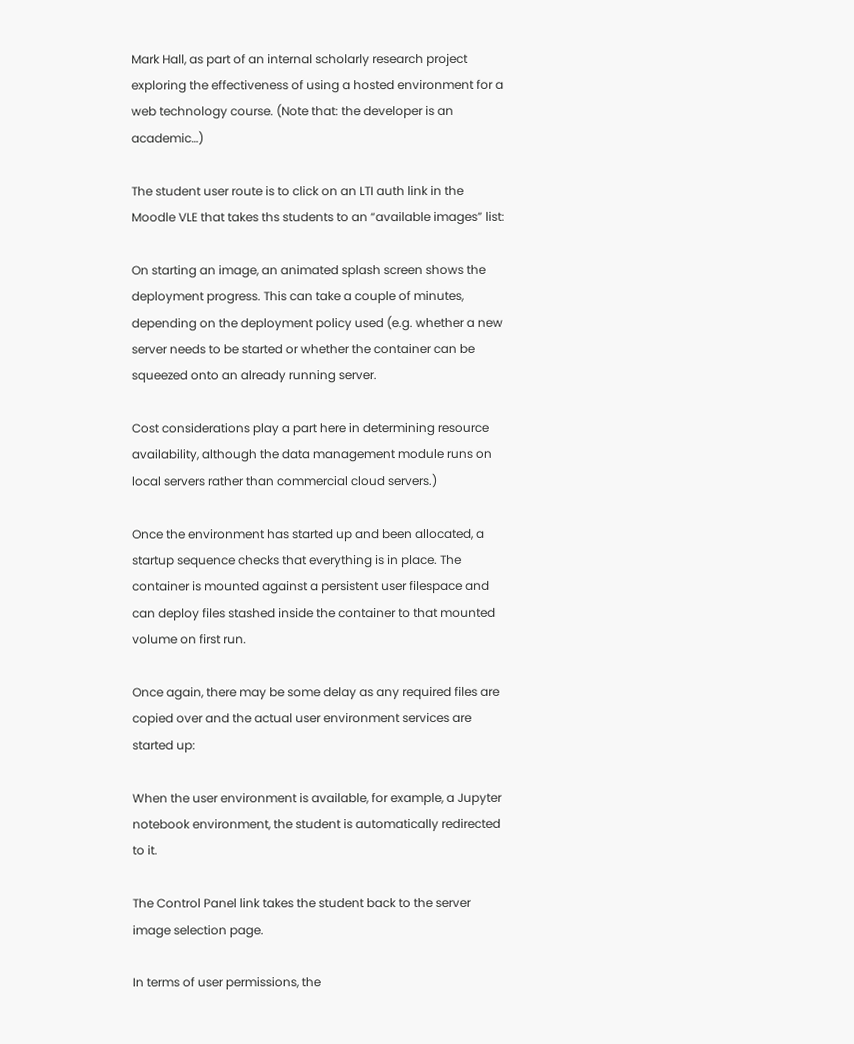Mark Hall, as part of an internal scholarly research project exploring the effectiveness of using a hosted environment for a web technology course. (Note that: the developer is an academic…)

The student user route is to click on an LTI auth link in the Moodle VLE that takes ths students to an “available images” list:

On starting an image, an animated splash screen shows the deployment progress. This can take a couple of minutes, depending on the deployment policy used (e.g. whether a new server needs to be started or whether the container can be squeezed onto an already running server.

Cost considerations play a part here in determining resource availability, although the data management module runs on local servers rather than commercial cloud servers.)

Once the environment has started up and been allocated, a startup sequence checks that everything is in place. The container is mounted against a persistent user filespace and can deploy files stashed inside the container to that mounted volume on first run.

Once again, there may be some delay as any required files are copied over and the actual user environment services are started up:

When the user environment is available, for example, a Jupyter notebook environment, the student is automatically redirected to it.

The Control Panel link takes the student back to the server image selection page.

In terms of user permissions, the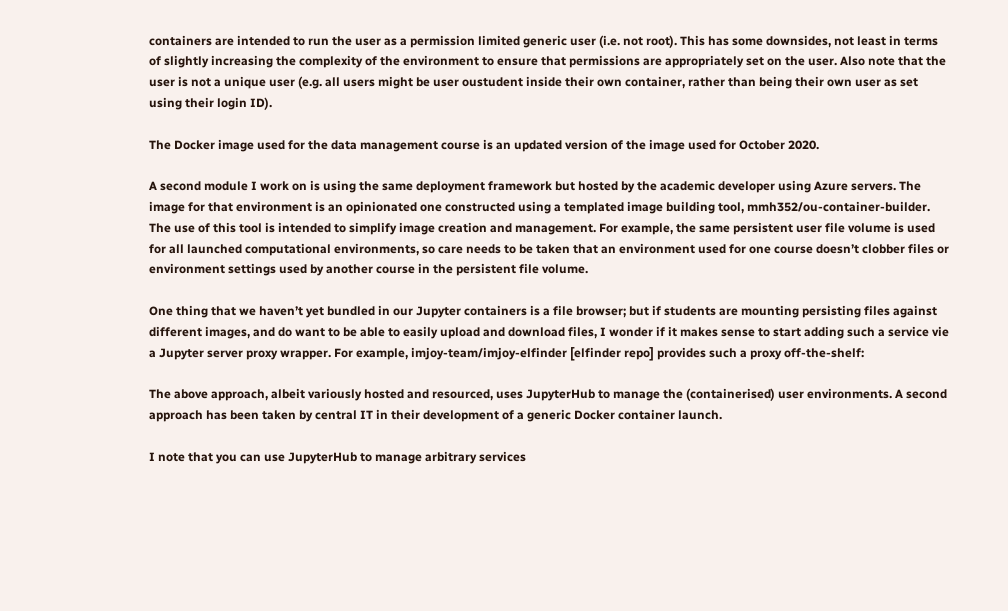containers are intended to run the user as a permission limited generic user (i.e. not root). This has some downsides, not least in terms of slightly increasing the complexity of the environment to ensure that permissions are appropriately set on the user. Also note that the user is not a unique user (e.g. all users might be user oustudent inside their own container, rather than being their own user as set using their login ID).

The Docker image used for the data management course is an updated version of the image used for October 2020.

A second module I work on is using the same deployment framework but hosted by the academic developer using Azure servers. The image for that environment is an opinionated one constructed using a templated image building tool, mmh352/ou-container-builder. The use of this tool is intended to simplify image creation and management. For example, the same persistent user file volume is used for all launched computational environments, so care needs to be taken that an environment used for one course doesn’t clobber files or environment settings used by another course in the persistent file volume.

One thing that we haven’t yet bundled in our Jupyter containers is a file browser; but if students are mounting persisting files against different images, and do want to be able to easily upload and download files, I wonder if it makes sense to start adding such a service vie a Jupyter server proxy wrapper. For example, imjoy-team/imjoy-elfinder [elfinder repo] provides such a proxy off-the-shelf:

The above approach, albeit variously hosted and resourced, uses JupyterHub to manage the (containerised) user environments. A second approach has been taken by central IT in their development of a generic Docker container launch.

I note that you can use JupyterHub to manage arbitrary services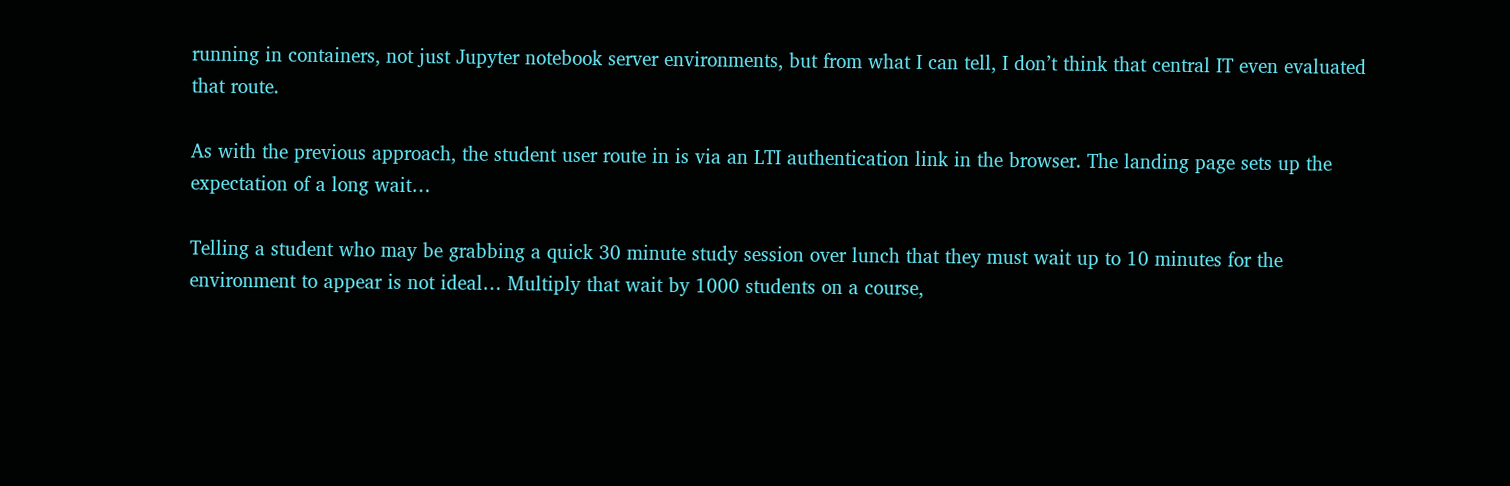running in containers, not just Jupyter notebook server environments, but from what I can tell, I don’t think that central IT even evaluated that route.

As with the previous approach, the student user route in is via an LTI authentication link in the browser. The landing page sets up the expectation of a long wait…

Telling a student who may be grabbing a quick 30 minute study session over lunch that they must wait up to 10 minutes for the environment to appear is not ideal… Multiply that wait by 1000 students on a course,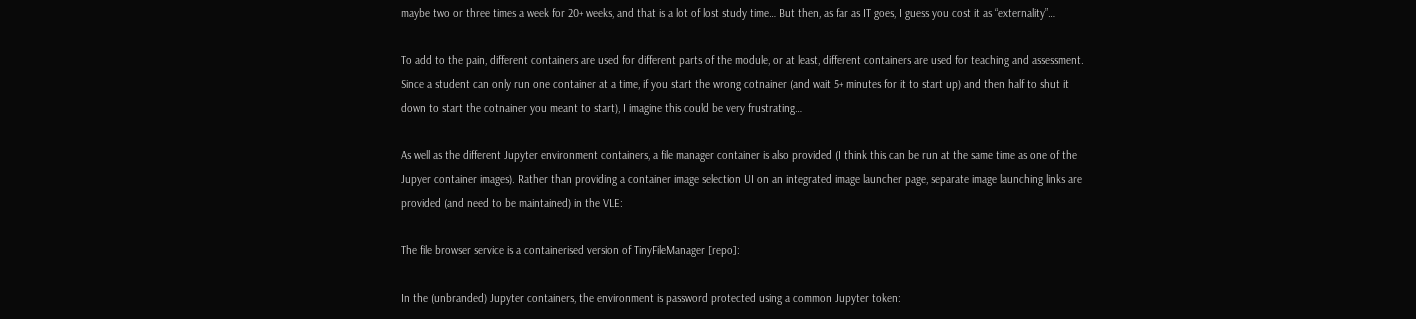maybe two or three times a week for 20+ weeks, and that is a lot of lost study time… But then, as far as IT goes, I guess you cost it as “externality”…

To add to the pain, different containers are used for different parts of the module, or at least, different containers are used for teaching and assessment. Since a student can only run one container at a time, if you start the wrong cotnainer (and wait 5+ minutes for it to start up) and then half to shut it down to start the cotnainer you meant to start), I imagine this could be very frustrating…

As well as the different Jupyter environment containers, a file manager container is also provided (I think this can be run at the same time as one of the Jupyer container images). Rather than providing a container image selection UI on an integrated image launcher page, separate image launching links are provided (and need to be maintained) in the VLE:

The file browser service is a containerised version of TinyFileManager [repo]:

In the (unbranded) Jupyter containers, the environment is password protected using a common Jupyter token: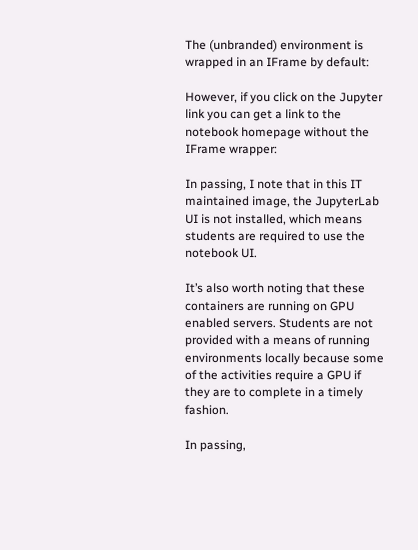The (unbranded) environment is wrapped in an IFrame by default:

However, if you click on the Jupyter link you can get a link to the notebook homepage without the IFrame wrapper:

In passing, I note that in this IT maintained image, the JupyterLab UI is not installed, which means students are required to use the notebook UI.

It’s also worth noting that these containers are running on GPU enabled servers. Students are not provided with a means of running environments locally because some of the activities require a GPU if they are to complete in a timely fashion.

In passing,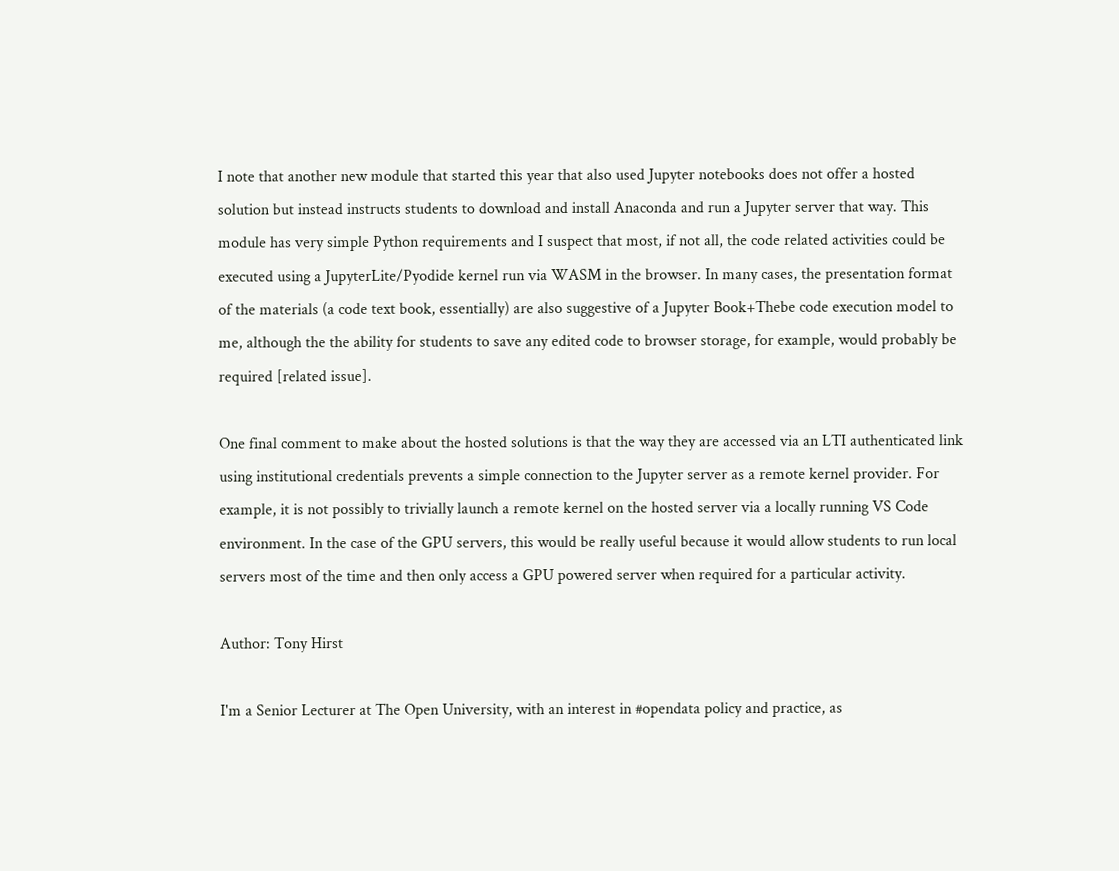I note that another new module that started this year that also used Jupyter notebooks does not offer a hosted solution but instead instructs students to download and install Anaconda and run a Jupyter server that way. This module has very simple Python requirements and I suspect that most, if not all, the code related activities could be executed using a JupyterLite/Pyodide kernel run via WASM in the browser. In many cases, the presentation format of the materials (a code text book, essentially) are also suggestive of a Jupyter Book+Thebe code execution model to me, although the the ability for students to save any edited code to browser storage, for example, would probably be required [related issue].

One final comment to make about the hosted solutions is that the way they are accessed via an LTI authenticated link using institutional credentials prevents a simple connection to the Jupyter server as a remote kernel provider. For example, it is not possibly to trivially launch a remote kernel on the hosted server via a locally running VS Code environment. In the case of the GPU servers, this would be really useful because it would allow students to run local servers most of the time and then only access a GPU powered server when required for a particular activity.

Author: Tony Hirst

I'm a Senior Lecturer at The Open University, with an interest in #opendata policy and practice, as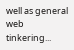well as general web tinkering...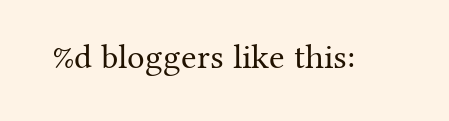%d bloggers like this: